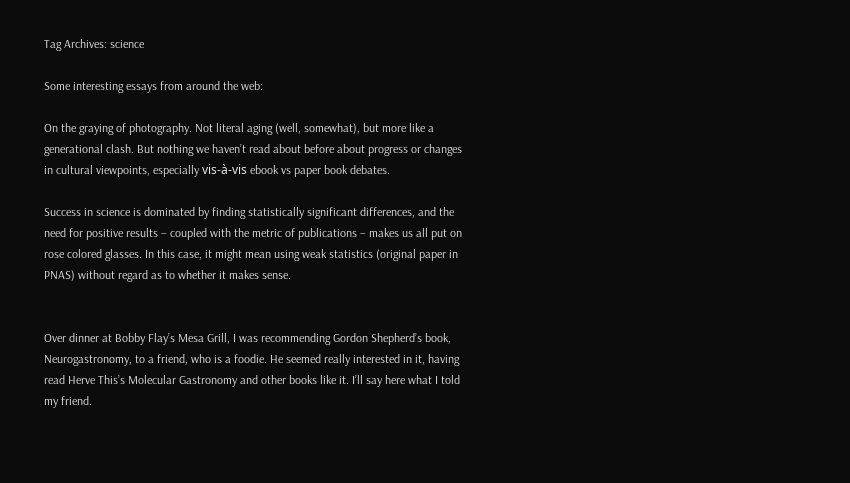Tag Archives: science

Some interesting essays from around the web:

On the graying of photography. Not literal aging (well, somewhat), but more like a generational clash. But nothing we haven’t read about before about progress or changes in cultural viewpoints, especially vis-à-vis ebook vs paper book debates.

Success in science is dominated by finding statistically significant differences, and the need for positive results – coupled with the metric of publications – makes us all put on rose colored glasses. In this case, it might mean using weak statistics (original paper in PNAS) without regard as to whether it makes sense.


Over dinner at Bobby Flay’s Mesa Grill, I was recommending Gordon Shepherd’s book, Neurogastronomy, to a friend, who is a foodie. He seemed really interested in it, having read Herve This’s Molecular Gastronomy and other books like it. I’ll say here what I told my friend.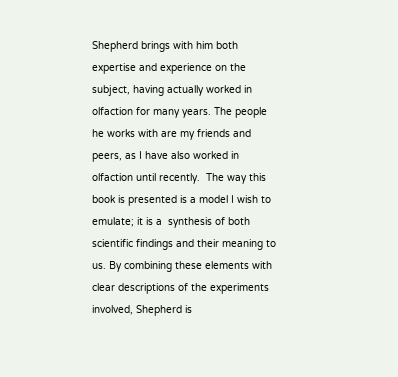Shepherd brings with him both expertise and experience on the subject, having actually worked in olfaction for many years. The people he works with are my friends and peers, as I have also worked in olfaction until recently.  The way this book is presented is a model I wish to emulate; it is a  synthesis of both scientific findings and their meaning to us. By combining these elements with clear descriptions of the experiments involved, Shepherd is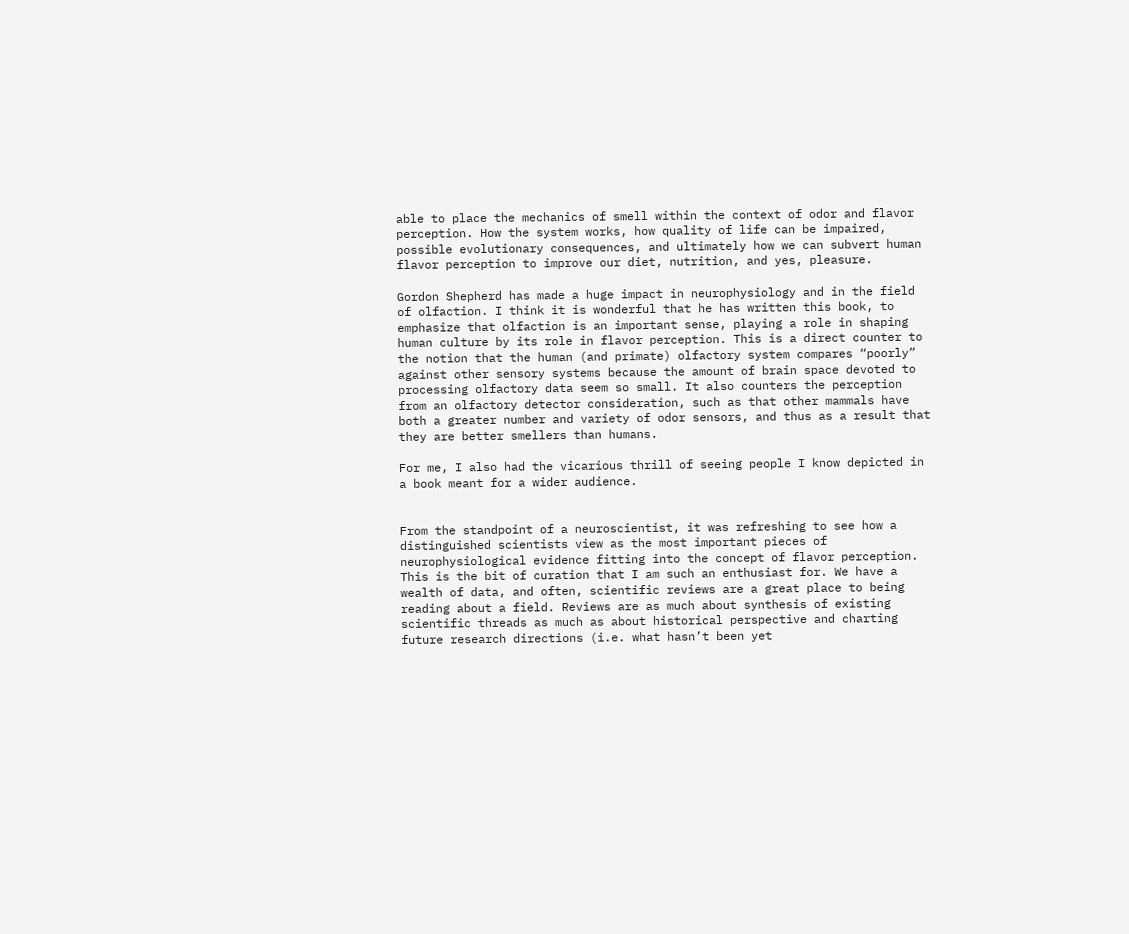able to place the mechanics of smell within the context of odor and flavor perception. How the system works, how quality of life can be impaired, possible evolutionary consequences, and ultimately how we can subvert human flavor perception to improve our diet, nutrition, and yes, pleasure.

Gordon Shepherd has made a huge impact in neurophysiology and in the field of olfaction. I think it is wonderful that he has written this book, to emphasize that olfaction is an important sense, playing a role in shaping human culture by its role in flavor perception. This is a direct counter to the notion that the human (and primate) olfactory system compares “poorly” against other sensory systems because the amount of brain space devoted to processing olfactory data seem so small. It also counters the perception from an olfactory detector consideration, such as that other mammals have both a greater number and variety of odor sensors, and thus as a result that they are better smellers than humans.

For me, I also had the vicarious thrill of seeing people I know depicted in a book meant for a wider audience.


From the standpoint of a neuroscientist, it was refreshing to see how a distinguished scientists view as the most important pieces of neurophysiological evidence fitting into the concept of flavor perception.  This is the bit of curation that I am such an enthusiast for. We have a wealth of data, and often, scientific reviews are a great place to being reading about a field. Reviews are as much about synthesis of existing scientific threads as much as about historical perspective and charting future research directions (i.e. what hasn’t been yet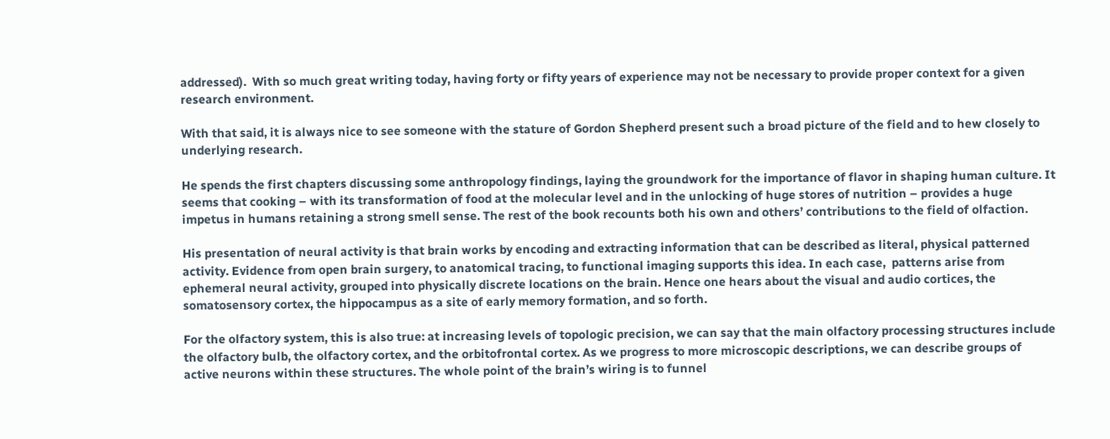addressed).  With so much great writing today, having forty or fifty years of experience may not be necessary to provide proper context for a given research environment.

With that said, it is always nice to see someone with the stature of Gordon Shepherd present such a broad picture of the field and to hew closely to underlying research.

He spends the first chapters discussing some anthropology findings, laying the groundwork for the importance of flavor in shaping human culture. It seems that cooking – with its transformation of food at the molecular level and in the unlocking of huge stores of nutrition – provides a huge impetus in humans retaining a strong smell sense. The rest of the book recounts both his own and others’ contributions to the field of olfaction.

His presentation of neural activity is that brain works by encoding and extracting information that can be described as literal, physical patterned activity. Evidence from open brain surgery, to anatomical tracing, to functional imaging supports this idea. In each case,  patterns arise from ephemeral neural activity, grouped into physically discrete locations on the brain. Hence one hears about the visual and audio cortices, the somatosensory cortex, the hippocampus as a site of early memory formation, and so forth.

For the olfactory system, this is also true: at increasing levels of topologic precision, we can say that the main olfactory processing structures include the olfactory bulb, the olfactory cortex, and the orbitofrontal cortex. As we progress to more microscopic descriptions, we can describe groups of active neurons within these structures. The whole point of the brain’s wiring is to funnel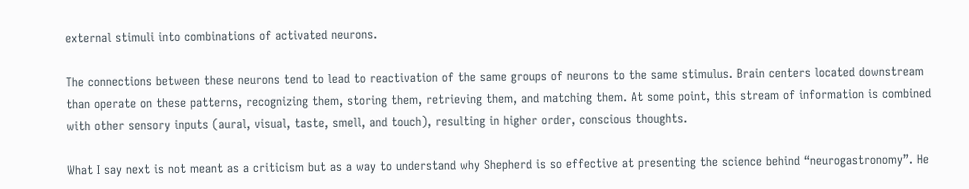external stimuli into combinations of activated neurons.

The connections between these neurons tend to lead to reactivation of the same groups of neurons to the same stimulus. Brain centers located downstream than operate on these patterns, recognizing them, storing them, retrieving them, and matching them. At some point, this stream of information is combined with other sensory inputs (aural, visual, taste, smell, and touch), resulting in higher order, conscious thoughts.

What I say next is not meant as a criticism but as a way to understand why Shepherd is so effective at presenting the science behind “neurogastronomy”. He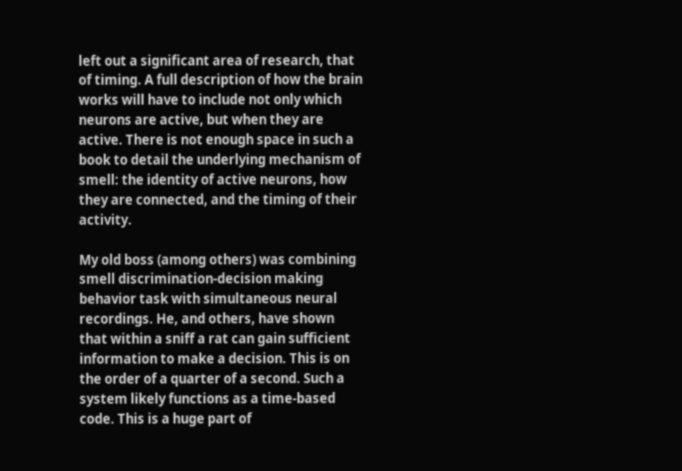left out a significant area of research, that of timing. A full description of how the brain works will have to include not only which neurons are active, but when they are active. There is not enough space in such a book to detail the underlying mechanism of smell: the identity of active neurons, how they are connected, and the timing of their activity.

My old boss (among others) was combining smell discrimination-decision making behavior task with simultaneous neural recordings. He, and others, have shown that within a sniff a rat can gain sufficient information to make a decision. This is on the order of a quarter of a second. Such a system likely functions as a time-based code. This is a huge part of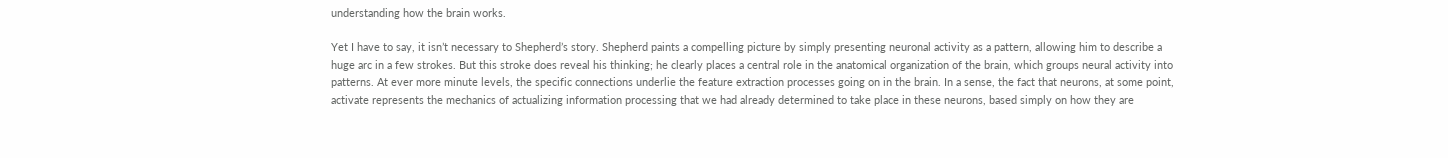understanding how the brain works.

Yet I have to say, it isn’t necessary to Shepherd’s story. Shepherd paints a compelling picture by simply presenting neuronal activity as a pattern, allowing him to describe a huge arc in a few strokes. But this stroke does reveal his thinking; he clearly places a central role in the anatomical organization of the brain, which groups neural activity into patterns. At ever more minute levels, the specific connections underlie the feature extraction processes going on in the brain. In a sense, the fact that neurons, at some point, activate represents the mechanics of actualizing information processing that we had already determined to take place in these neurons, based simply on how they are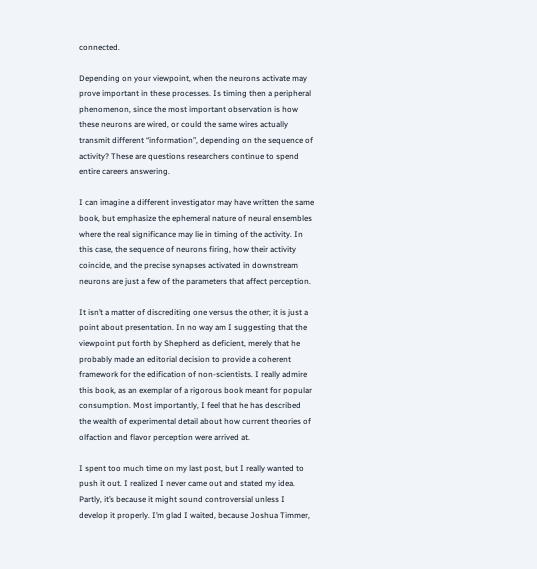connected.

Depending on your viewpoint, when the neurons activate may prove important in these processes. Is timing then a peripheral phenomenon, since the most important observation is how these neurons are wired, or could the same wires actually transmit different “information”, depending on the sequence of activity? These are questions researchers continue to spend entire careers answering.

I can imagine a different investigator may have written the same book, but emphasize the ephemeral nature of neural ensembles where the real significance may lie in timing of the activity. In this case, the sequence of neurons firing, how their activity coincide, and the precise synapses activated in downstream neurons are just a few of the parameters that affect perception.

It isn’t a matter of discrediting one versus the other; it is just a point about presentation. In no way am I suggesting that the viewpoint put forth by Shepherd as deficient, merely that he probably made an editorial decision to provide a coherent framework for the edification of non-scientists. I really admire this book, as an exemplar of a rigorous book meant for popular consumption. Most importantly, I feel that he has described the wealth of experimental detail about how current theories of olfaction and flavor perception were arrived at.

I spent too much time on my last post, but I really wanted to push it out. I realized I never came out and stated my idea. Partly, it’s because it might sound controversial unless I develop it properly. I’m glad I waited, because Joshua Timmer,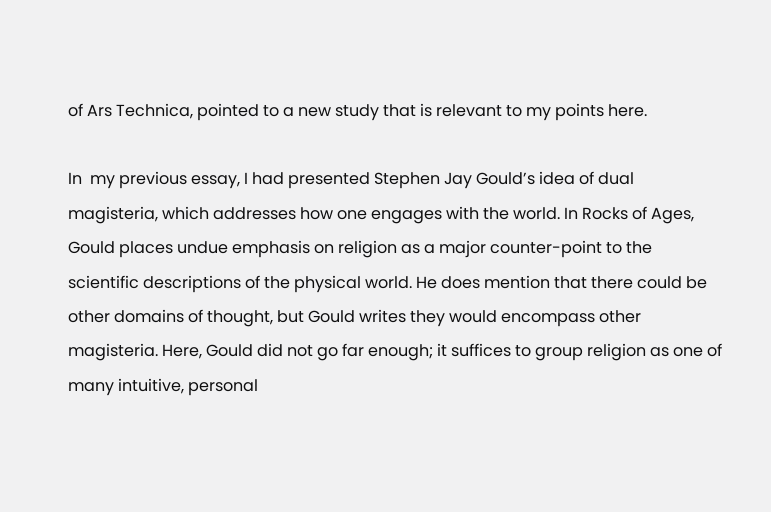of Ars Technica, pointed to a new study that is relevant to my points here.

In  my previous essay, I had presented Stephen Jay Gould’s idea of dual magisteria, which addresses how one engages with the world. In Rocks of Ages, Gould places undue emphasis on religion as a major counter-point to the scientific descriptions of the physical world. He does mention that there could be other domains of thought, but Gould writes they would encompass other magisteria. Here, Gould did not go far enough; it suffices to group religion as one of many intuitive, personal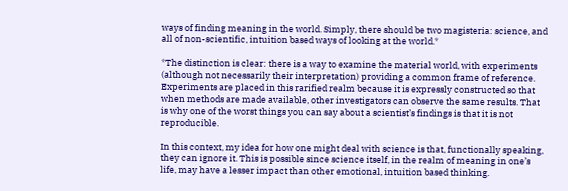ways of finding meaning in the world. Simply, there should be two magisteria: science, and all of non-scientific, intuition based ways of looking at the world.*

*The distinction is clear: there is a way to examine the material world, with experiments (although not necessarily their interpretation) providing a common frame of reference. Experiments are placed in this rarified realm because it is expressly constructed so that when methods are made available, other investigators can observe the same results. That is why one of the worst things you can say about a scientist’s findings is that it is not reproducible.

In this context, my idea for how one might deal with science is that, functionally speaking, they can ignore it. This is possible since science itself, in the realm of meaning in one’s life, may have a lesser impact than other emotional, intuition based thinking.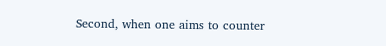Second, when one aims to counter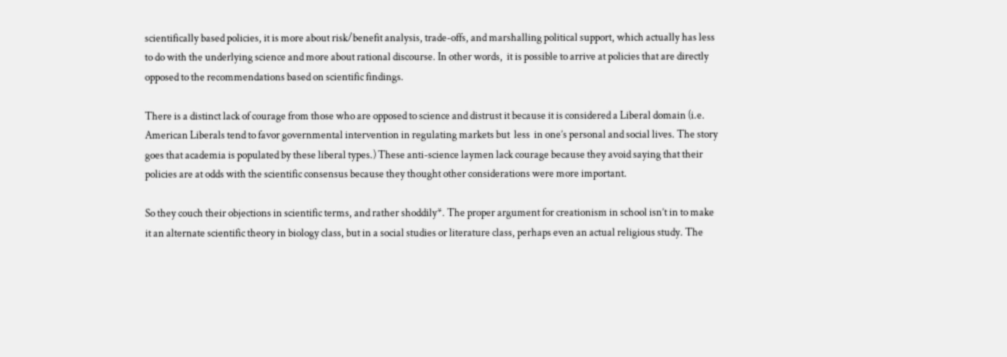scientifically based policies, it is more about risk/benefit analysis, trade-offs, and marshalling political support, which actually has less to do with the underlying science and more about rational discourse. In other words,  it is possible to arrive at policies that are directly opposed to the recommendations based on scientific findings.

There is a distinct lack of courage from those who are opposed to science and distrust it because it is considered a Liberal domain (i.e. American Liberals tend to favor governmental intervention in regulating markets but  less  in one’s personal and social lives. The story goes that academia is populated by these liberal types.) These anti-science laymen lack courage because they avoid saying that their policies are at odds with the scientific consensus because they thought other considerations were more important.

So they couch their objections in scientific terms, and rather shoddily*. The proper argument for creationism in school isn’t in to make it an alternate scientific theory in biology class, but in a social studies or literature class, perhaps even an actual religious study. The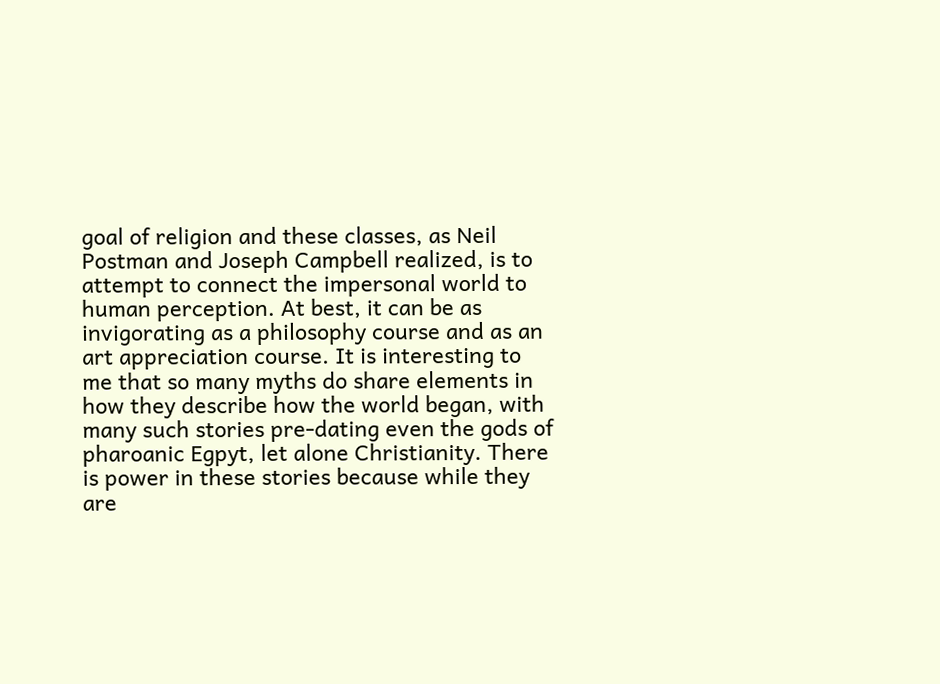goal of religion and these classes, as Neil Postman and Joseph Campbell realized, is to attempt to connect the impersonal world to human perception. At best, it can be as invigorating as a philosophy course and as an art appreciation course. It is interesting to me that so many myths do share elements in how they describe how the world began, with many such stories pre-dating even the gods of pharoanic Egpyt, let alone Christianity. There is power in these stories because while they are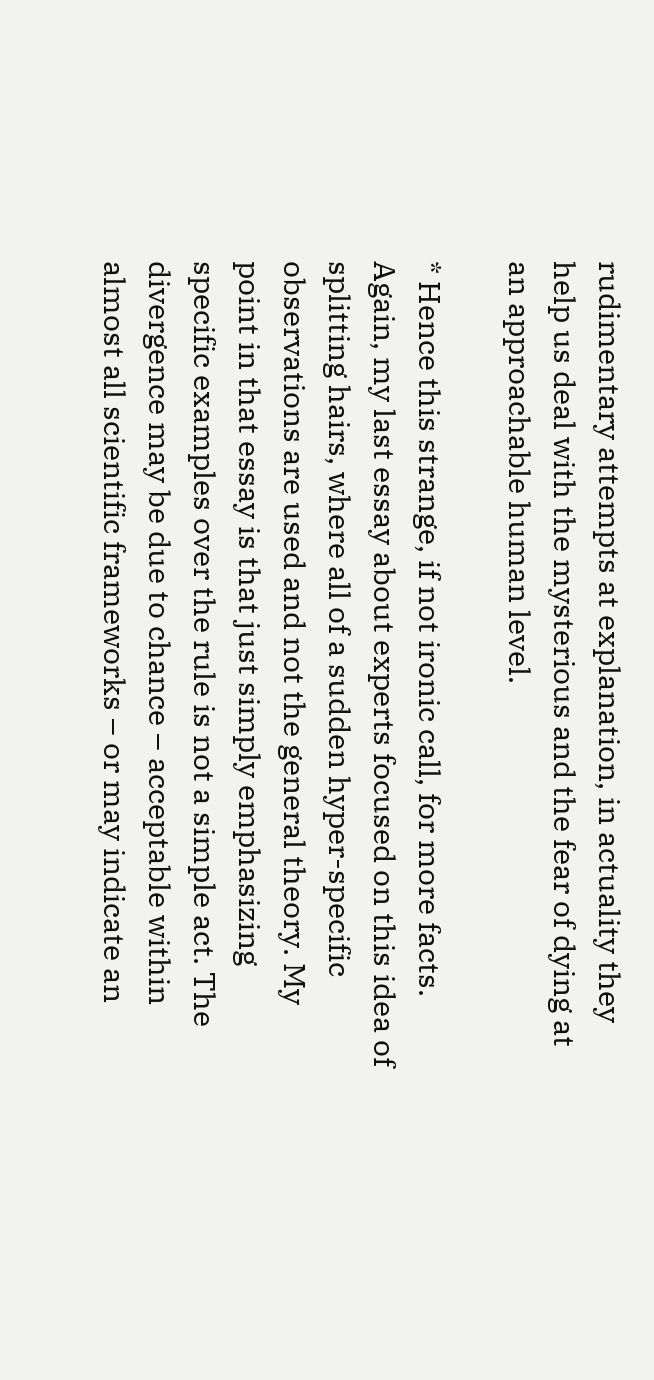rudimentary attempts at explanation, in actuality they help us deal with the mysterious and the fear of dying at an approachable human level.

* Hence this strange, if not ironic call, for more facts. Again, my last essay about experts focused on this idea of splitting hairs, where all of a sudden hyper-specific observations are used and not the general theory. My point in that essay is that just simply emphasizing specific examples over the rule is not a simple act. The divergence may be due to chance – acceptable within almost all scientific frameworks – or may indicate an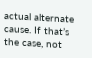actual alternate cause. If that’s the case, not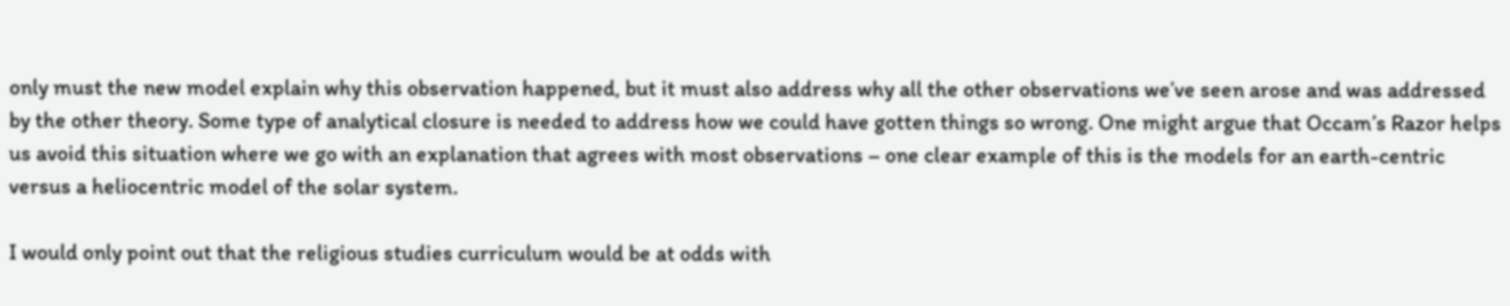only must the new model explain why this observation happened, but it must also address why all the other observations we’ve seen arose and was addressed by the other theory. Some type of analytical closure is needed to address how we could have gotten things so wrong. One might argue that Occam’s Razor helps us avoid this situation where we go with an explanation that agrees with most observations – one clear example of this is the models for an earth-centric versus a heliocentric model of the solar system.

I would only point out that the religious studies curriculum would be at odds with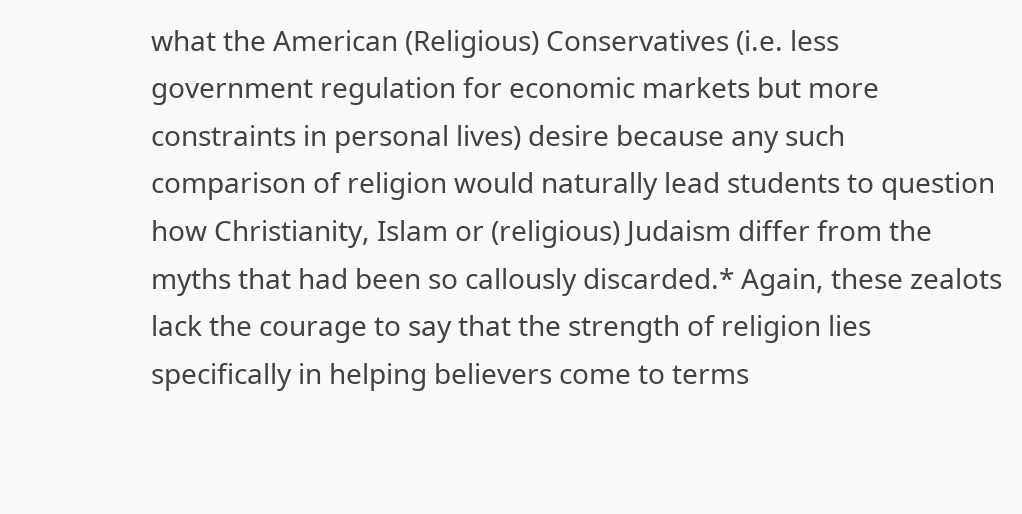what the American (Religious) Conservatives (i.e. less government regulation for economic markets but more constraints in personal lives) desire because any such comparison of religion would naturally lead students to question how Christianity, Islam or (religious) Judaism differ from the myths that had been so callously discarded.* Again, these zealots lack the courage to say that the strength of religion lies specifically in helping believers come to terms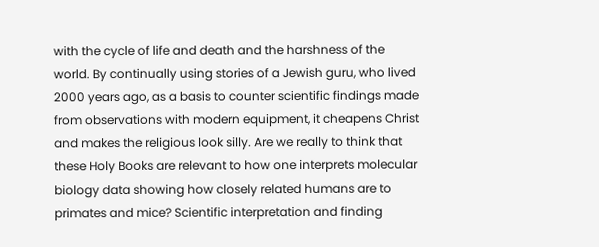with the cycle of life and death and the harshness of the world. By continually using stories of a Jewish guru, who lived 2000 years ago, as a basis to counter scientific findings made from observations with modern equipment, it cheapens Christ and makes the religious look silly. Are we really to think that these Holy Books are relevant to how one interprets molecular biology data showing how closely related humans are to primates and mice? Scientific interpretation and finding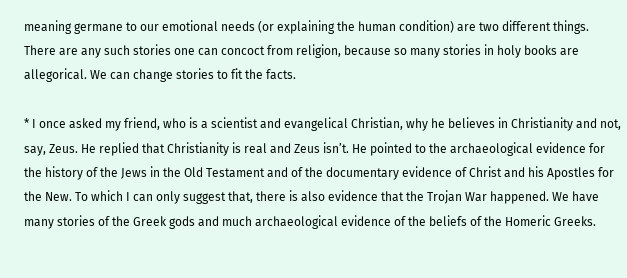meaning germane to our emotional needs (or explaining the human condition) are two different things. There are any such stories one can concoct from religion, because so many stories in holy books are allegorical. We can change stories to fit the facts.

* I once asked my friend, who is a scientist and evangelical Christian, why he believes in Christianity and not, say, Zeus. He replied that Christianity is real and Zeus isn’t. He pointed to the archaeological evidence for the history of the Jews in the Old Testament and of the documentary evidence of Christ and his Apostles for the New. To which I can only suggest that, there is also evidence that the Trojan War happened. We have many stories of the Greek gods and much archaeological evidence of the beliefs of the Homeric Greeks.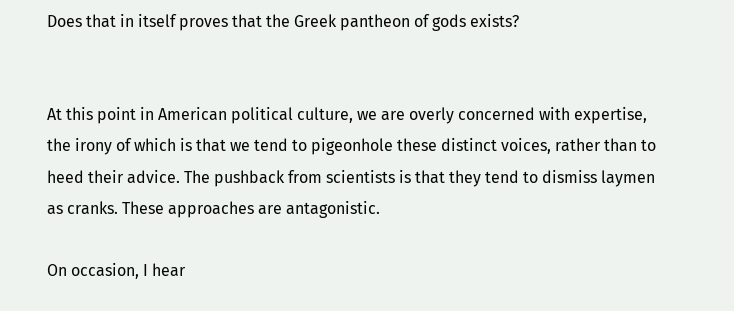Does that in itself proves that the Greek pantheon of gods exists?


At this point in American political culture, we are overly concerned with expertise, the irony of which is that we tend to pigeonhole these distinct voices, rather than to heed their advice. The pushback from scientists is that they tend to dismiss laymen as cranks. These approaches are antagonistic.

On occasion, I hear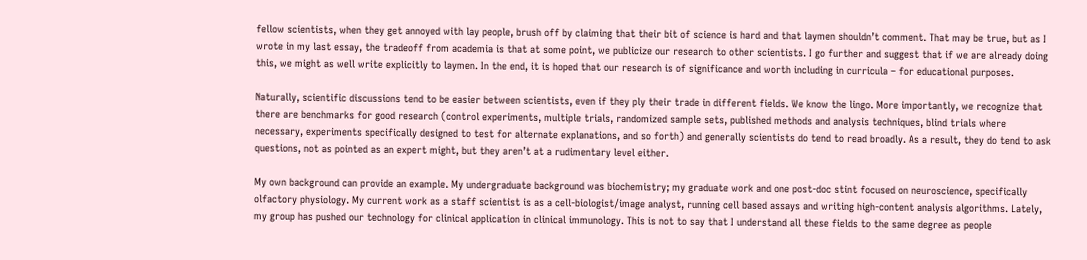fellow scientists, when they get annoyed with lay people, brush off by claiming that their bit of science is hard and that laymen shouldn’t comment. That may be true, but as I wrote in my last essay, the tradeoff from academia is that at some point, we publicize our research to other scientists. I go further and suggest that if we are already doing this, we might as well write explicitly to laymen. In the end, it is hoped that our research is of significance and worth including in curricula – for educational purposes.

Naturally, scientific discussions tend to be easier between scientists, even if they ply their trade in different fields. We know the lingo. More importantly, we recognize that there are benchmarks for good research (control experiments, multiple trials, randomized sample sets, published methods and analysis techniques, blind trials where necessary, experiments specifically designed to test for alternate explanations, and so forth) and generally scientists do tend to read broadly. As a result, they do tend to ask questions, not as pointed as an expert might, but they aren’t at a rudimentary level either.

My own background can provide an example. My undergraduate background was biochemistry; my graduate work and one post-doc stint focused on neuroscience, specifically olfactory physiology. My current work as a staff scientist is as a cell-biologist/image analyst, running cell based assays and writing high-content analysis algorithms. Lately, my group has pushed our technology for clinical application in clinical immunology. This is not to say that I understand all these fields to the same degree as people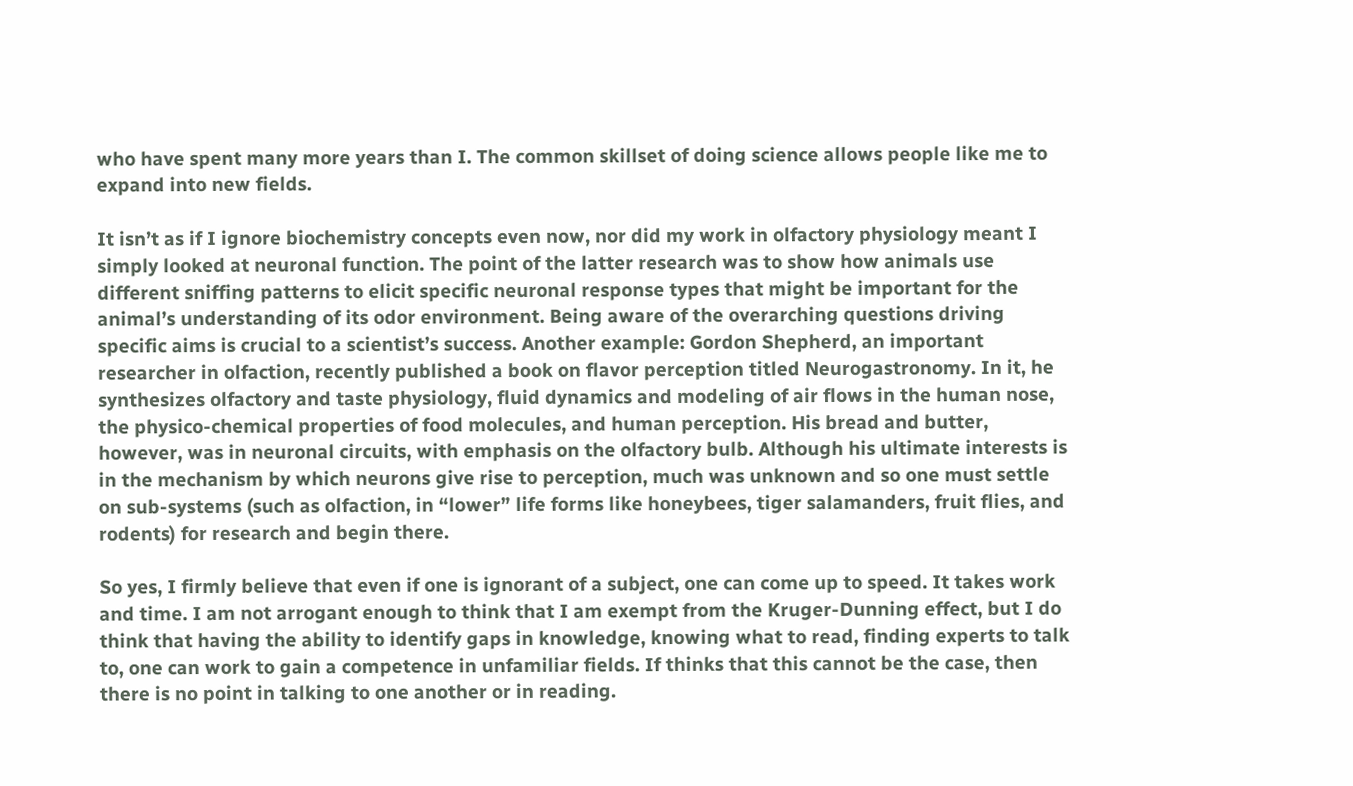who have spent many more years than I. The common skillset of doing science allows people like me to expand into new fields.

It isn’t as if I ignore biochemistry concepts even now, nor did my work in olfactory physiology meant I simply looked at neuronal function. The point of the latter research was to show how animals use different sniffing patterns to elicit specific neuronal response types that might be important for the animal’s understanding of its odor environment. Being aware of the overarching questions driving specific aims is crucial to a scientist’s success. Another example: Gordon Shepherd, an important researcher in olfaction, recently published a book on flavor perception titled Neurogastronomy. In it, he synthesizes olfactory and taste physiology, fluid dynamics and modeling of air flows in the human nose, the physico-chemical properties of food molecules, and human perception. His bread and butter, however, was in neuronal circuits, with emphasis on the olfactory bulb. Although his ultimate interests is in the mechanism by which neurons give rise to perception, much was unknown and so one must settle on sub-systems (such as olfaction, in “lower” life forms like honeybees, tiger salamanders, fruit flies, and rodents) for research and begin there.

So yes, I firmly believe that even if one is ignorant of a subject, one can come up to speed. It takes work and time. I am not arrogant enough to think that I am exempt from the Kruger-Dunning effect, but I do think that having the ability to identify gaps in knowledge, knowing what to read, finding experts to talk to, one can work to gain a competence in unfamiliar fields. If thinks that this cannot be the case, then there is no point in talking to one another or in reading.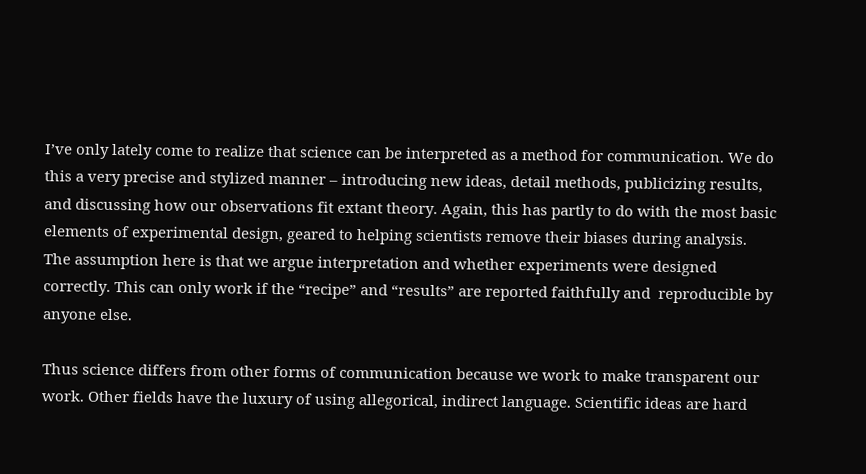I’ve only lately come to realize that science can be interpreted as a method for communication. We do this a very precise and stylized manner – introducing new ideas, detail methods, publicizing results, and discussing how our observations fit extant theory. Again, this has partly to do with the most basic elements of experimental design, geared to helping scientists remove their biases during analysis. The assumption here is that we argue interpretation and whether experiments were designed correctly. This can only work if the “recipe” and “results” are reported faithfully and  reproducible by anyone else.

Thus science differs from other forms of communication because we work to make transparent our work. Other fields have the luxury of using allegorical, indirect language. Scientific ideas are hard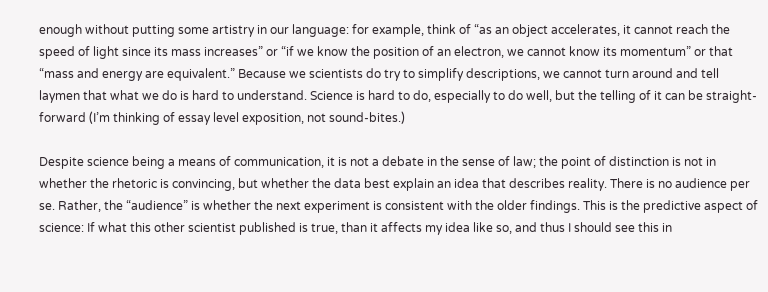enough without putting some artistry in our language: for example, think of “as an object accelerates, it cannot reach the speed of light since its mass increases” or “if we know the position of an electron, we cannot know its momentum” or that “mass and energy are equivalent.” Because we scientists do try to simplify descriptions, we cannot turn around and tell laymen that what we do is hard to understand. Science is hard to do, especially to do well, but the telling of it can be straight-forward (I’m thinking of essay level exposition, not sound-bites.)

Despite science being a means of communication, it is not a debate in the sense of law; the point of distinction is not in whether the rhetoric is convincing, but whether the data best explain an idea that describes reality. There is no audience per se. Rather, the “audience” is whether the next experiment is consistent with the older findings. This is the predictive aspect of science: If what this other scientist published is true, than it affects my idea like so, and thus I should see this in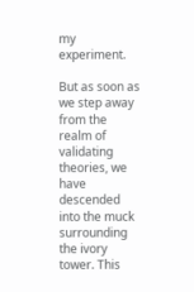my experiment.

But as soon as we step away from the realm of validating theories, we have descended into the muck surrounding the ivory tower. This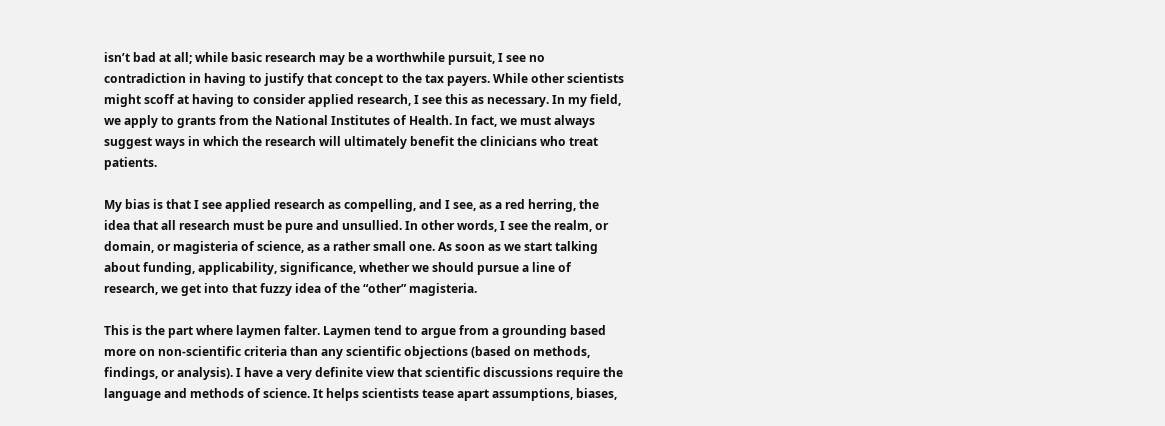isn’t bad at all; while basic research may be a worthwhile pursuit, I see no contradiction in having to justify that concept to the tax payers. While other scientists might scoff at having to consider applied research, I see this as necessary. In my field, we apply to grants from the National Institutes of Health. In fact, we must always suggest ways in which the research will ultimately benefit the clinicians who treat patients.

My bias is that I see applied research as compelling, and I see, as a red herring, the idea that all research must be pure and unsullied. In other words, I see the realm, or domain, or magisteria of science, as a rather small one. As soon as we start talking about funding, applicability, significance, whether we should pursue a line of research, we get into that fuzzy idea of the “other” magisteria.

This is the part where laymen falter. Laymen tend to argue from a grounding based more on non-scientific criteria than any scientific objections (based on methods, findings, or analysis). I have a very definite view that scientific discussions require the language and methods of science. It helps scientists tease apart assumptions, biases,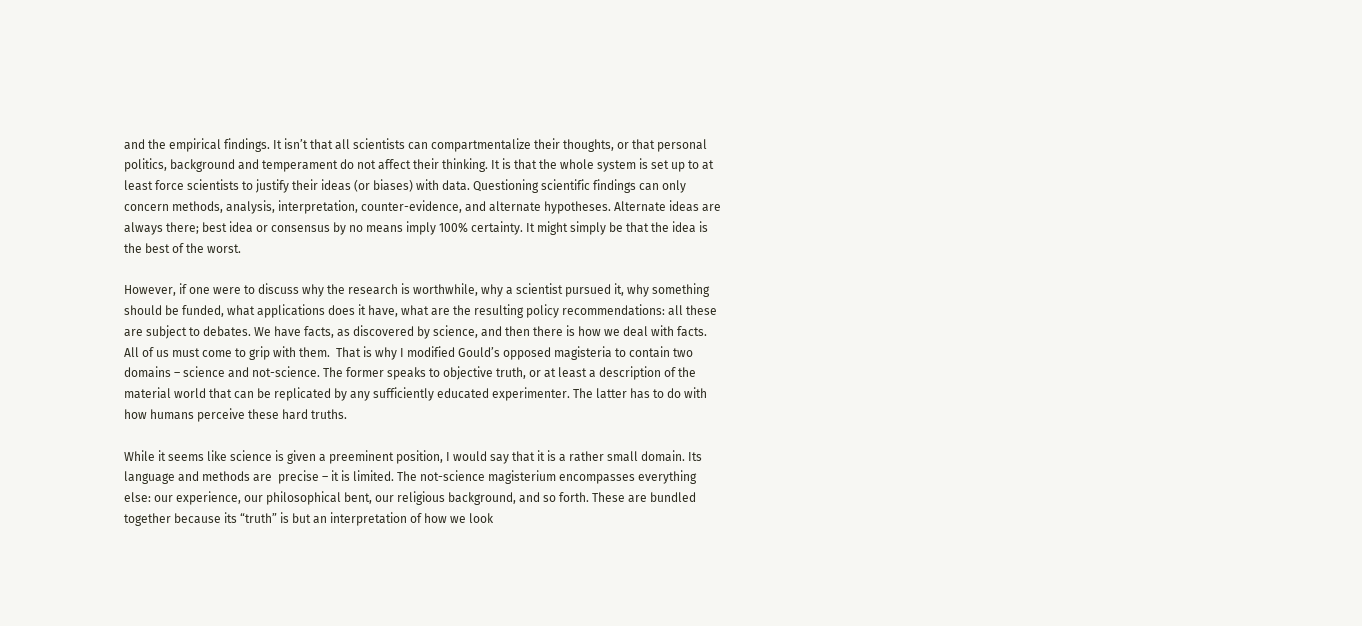and the empirical findings. It isn’t that all scientists can compartmentalize their thoughts, or that personal politics, background and temperament do not affect their thinking. It is that the whole system is set up to at least force scientists to justify their ideas (or biases) with data. Questioning scientific findings can only concern methods, analysis, interpretation, counter-evidence, and alternate hypotheses. Alternate ideas are always there; best idea or consensus by no means imply 100% certainty. It might simply be that the idea is the best of the worst.

However, if one were to discuss why the research is worthwhile, why a scientist pursued it, why something should be funded, what applications does it have, what are the resulting policy recommendations: all these are subject to debates. We have facts, as discovered by science, and then there is how we deal with facts. All of us must come to grip with them.  That is why I modified Gould’s opposed magisteria to contain two domains – science and not-science. The former speaks to objective truth, or at least a description of the material world that can be replicated by any sufficiently educated experimenter. The latter has to do with how humans perceive these hard truths.

While it seems like science is given a preeminent position, I would say that it is a rather small domain. Its language and methods are  precise – it is limited. The not-science magisterium encompasses everything else: our experience, our philosophical bent, our religious background, and so forth. These are bundled together because its “truth” is but an interpretation of how we look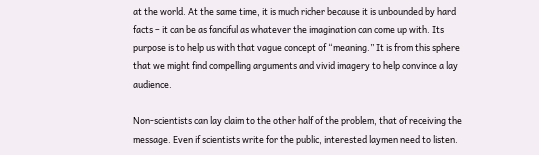at the world. At the same time, it is much richer because it is unbounded by hard facts – it can be as fanciful as whatever the imagination can come up with. Its purpose is to help us with that vague concept of “meaning.” It is from this sphere that we might find compelling arguments and vivid imagery to help convince a lay audience.

Non-scientists can lay claim to the other half of the problem, that of receiving the message. Even if scientists write for the public, interested laymen need to listen.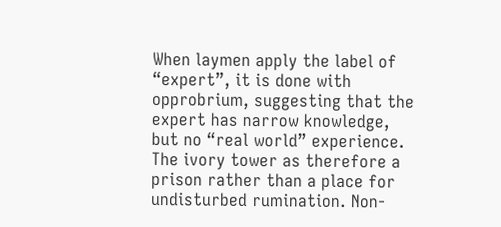When laymen apply the label of “expert”, it is done with opprobrium, suggesting that the expert has narrow knowledge, but no “real world” experience. The ivory tower as therefore a prison rather than a place for undisturbed rumination. Non-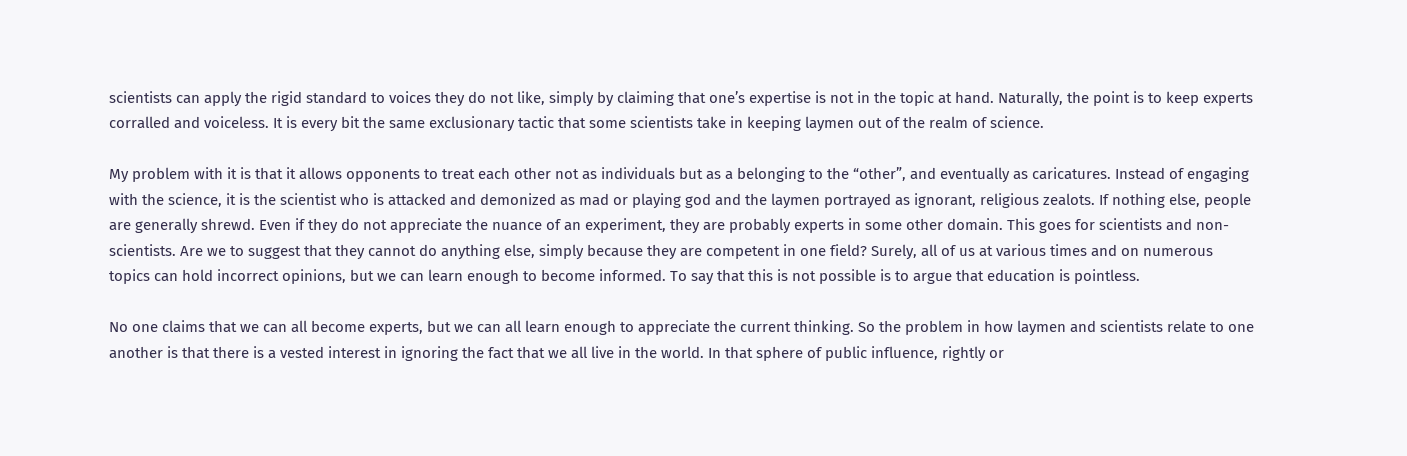scientists can apply the rigid standard to voices they do not like, simply by claiming that one’s expertise is not in the topic at hand. Naturally, the point is to keep experts corralled and voiceless. It is every bit the same exclusionary tactic that some scientists take in keeping laymen out of the realm of science.

My problem with it is that it allows opponents to treat each other not as individuals but as a belonging to the “other”, and eventually as caricatures. Instead of engaging with the science, it is the scientist who is attacked and demonized as mad or playing god and the laymen portrayed as ignorant, religious zealots. If nothing else, people are generally shrewd. Even if they do not appreciate the nuance of an experiment, they are probably experts in some other domain. This goes for scientists and non-scientists. Are we to suggest that they cannot do anything else, simply because they are competent in one field? Surely, all of us at various times and on numerous topics can hold incorrect opinions, but we can learn enough to become informed. To say that this is not possible is to argue that education is pointless.

No one claims that we can all become experts, but we can all learn enough to appreciate the current thinking. So the problem in how laymen and scientists relate to one another is that there is a vested interest in ignoring the fact that we all live in the world. In that sphere of public influence, rightly or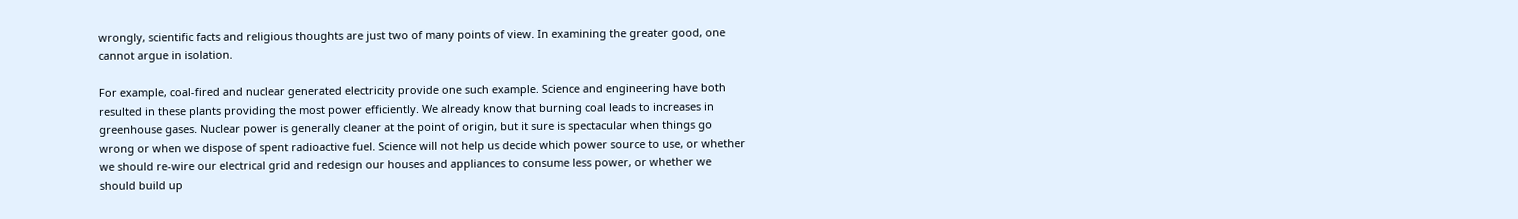wrongly, scientific facts and religious thoughts are just two of many points of view. In examining the greater good, one cannot argue in isolation.

For example, coal-fired and nuclear generated electricity provide one such example. Science and engineering have both resulted in these plants providing the most power efficiently. We already know that burning coal leads to increases in greenhouse gases. Nuclear power is generally cleaner at the point of origin, but it sure is spectacular when things go wrong or when we dispose of spent radioactive fuel. Science will not help us decide which power source to use, or whether we should re-wire our electrical grid and redesign our houses and appliances to consume less power, or whether we should build up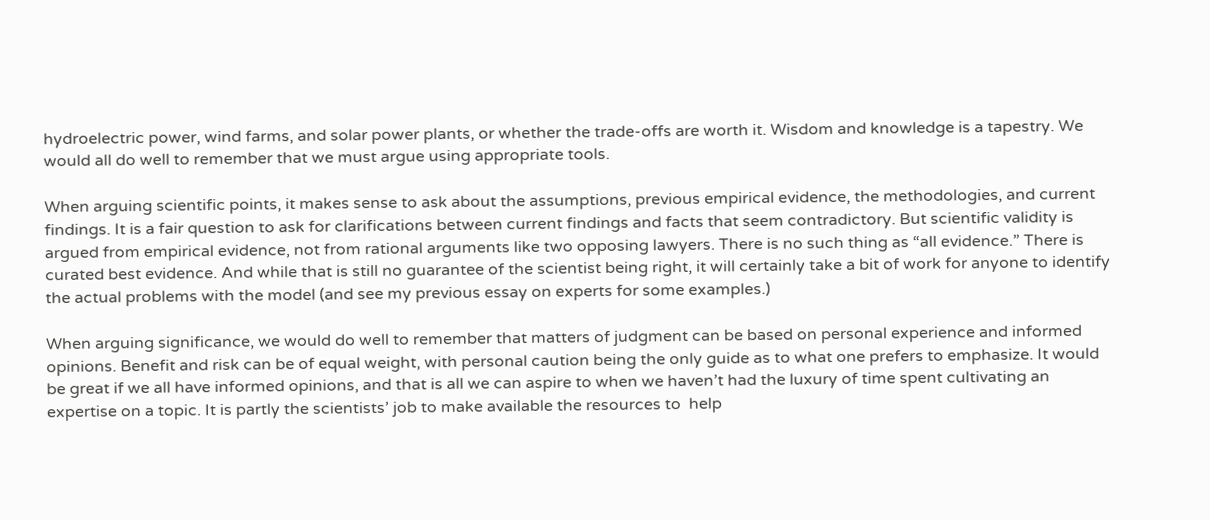hydroelectric power, wind farms, and solar power plants, or whether the trade-offs are worth it. Wisdom and knowledge is a tapestry. We would all do well to remember that we must argue using appropriate tools.

When arguing scientific points, it makes sense to ask about the assumptions, previous empirical evidence, the methodologies, and current findings. It is a fair question to ask for clarifications between current findings and facts that seem contradictory. But scientific validity is argued from empirical evidence, not from rational arguments like two opposing lawyers. There is no such thing as “all evidence.” There is curated best evidence. And while that is still no guarantee of the scientist being right, it will certainly take a bit of work for anyone to identify the actual problems with the model (and see my previous essay on experts for some examples.)

When arguing significance, we would do well to remember that matters of judgment can be based on personal experience and informed opinions. Benefit and risk can be of equal weight, with personal caution being the only guide as to what one prefers to emphasize. It would be great if we all have informed opinions, and that is all we can aspire to when we haven’t had the luxury of time spent cultivating an expertise on a topic. It is partly the scientists’ job to make available the resources to  help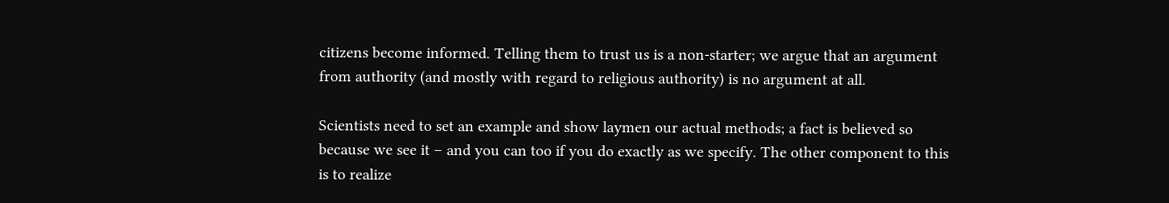citizens become informed. Telling them to trust us is a non-starter; we argue that an argument from authority (and mostly with regard to religious authority) is no argument at all.

Scientists need to set an example and show laymen our actual methods; a fact is believed so because we see it – and you can too if you do exactly as we specify. The other component to this is to realize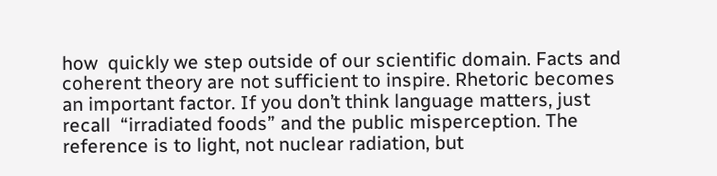how  quickly we step outside of our scientific domain. Facts and coherent theory are not sufficient to inspire. Rhetoric becomes an important factor. If you don’t think language matters, just recall  “irradiated foods” and the public misperception. The reference is to light, not nuclear radiation, but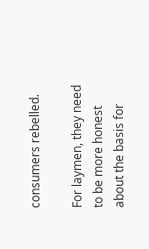consumers rebelled.

For laymen, they need to be more honest about the basis for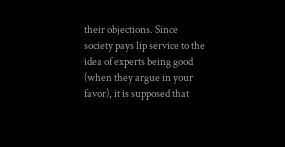their objections. Since society pays lip service to the idea of experts being good (when they argue in your favor), it is supposed that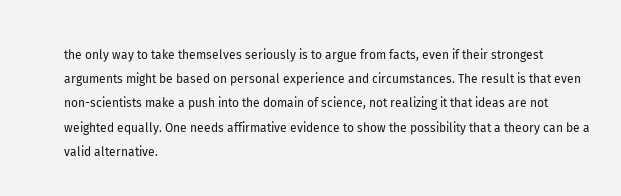the only way to take themselves seriously is to argue from facts, even if their strongest arguments might be based on personal experience and circumstances. The result is that even non-scientists make a push into the domain of science, not realizing it that ideas are not weighted equally. One needs affirmative evidence to show the possibility that a theory can be a valid alternative.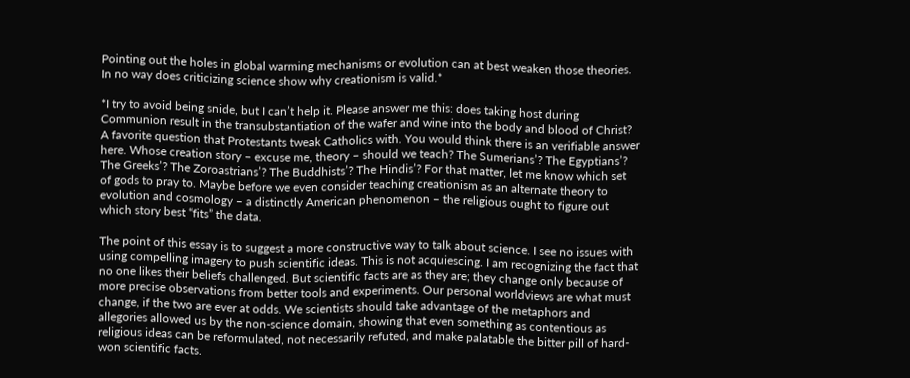Pointing out the holes in global warming mechanisms or evolution can at best weaken those theories. In no way does criticizing science show why creationism is valid.*

*I try to avoid being snide, but I can’t help it. Please answer me this: does taking host during Communion result in the transubstantiation of the wafer and wine into the body and blood of Christ?  A favorite question that Protestants tweak Catholics with. You would think there is an verifiable answer here. Whose creation story – excuse me, theory – should we teach? The Sumerians’? The Egyptians’? The Greeks’? The Zoroastrians’? The Buddhists’? The Hindis’? For that matter, let me know which set of gods to pray to. Maybe before we even consider teaching creationism as an alternate theory to evolution and cosmology – a distinctly American phenomenon – the religious ought to figure out which story best “fits” the data.

The point of this essay is to suggest a more constructive way to talk about science. I see no issues with using compelling imagery to push scientific ideas. This is not acquiescing. I am recognizing the fact that no one likes their beliefs challenged. But scientific facts are as they are; they change only because of more precise observations from better tools and experiments. Our personal worldviews are what must change, if the two are ever at odds. We scientists should take advantage of the metaphors and allegories allowed us by the non-science domain, showing that even something as contentious as religious ideas can be reformulated, not necessarily refuted, and make palatable the bitter pill of hard-won scientific facts.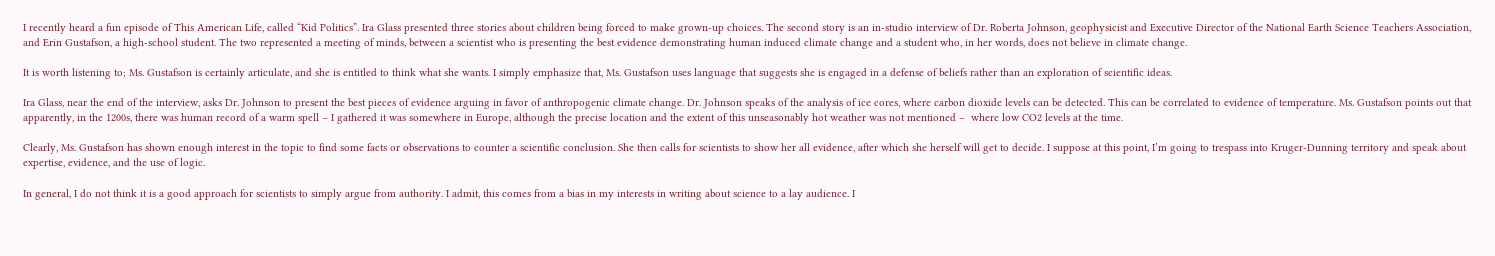I recently heard a fun episode of This American Life, called “Kid Politics”. Ira Glass presented three stories about children being forced to make grown-up choices. The second story is an in-studio interview of Dr. Roberta Johnson, geophysicist and Executive Director of the National Earth Science Teachers Association, and Erin Gustafson, a high-school student. The two represented a meeting of minds, between a scientist who is presenting the best evidence demonstrating human induced climate change and a student who, in her words, does not believe in climate change.

It is worth listening to; Ms. Gustafson is certainly articulate, and she is entitled to think what she wants. I simply emphasize that, Ms. Gustafson uses language that suggests she is engaged in a defense of beliefs rather than an exploration of scientific ideas.

Ira Glass, near the end of the interview, asks Dr. Johnson to present the best pieces of evidence arguing in favor of anthropogenic climate change. Dr. Johnson speaks of the analysis of ice cores, where carbon dioxide levels can be detected. This can be correlated to evidence of temperature. Ms. Gustafson points out that apparently, in the 1200s, there was human record of a warm spell – I gathered it was somewhere in Europe, although the precise location and the extent of this unseasonably hot weather was not mentioned –  where low CO2 levels at the time.

Clearly, Ms. Gustafson has shown enough interest in the topic to find some facts or observations to counter a scientific conclusion. She then calls for scientists to show her all evidence, after which she herself will get to decide. I suppose at this point, I’m going to trespass into Kruger-Dunning territory and speak about expertise, evidence, and the use of logic.

In general, I do not think it is a good approach for scientists to simply argue from authority. I admit, this comes from a bias in my interests in writing about science to a lay audience. I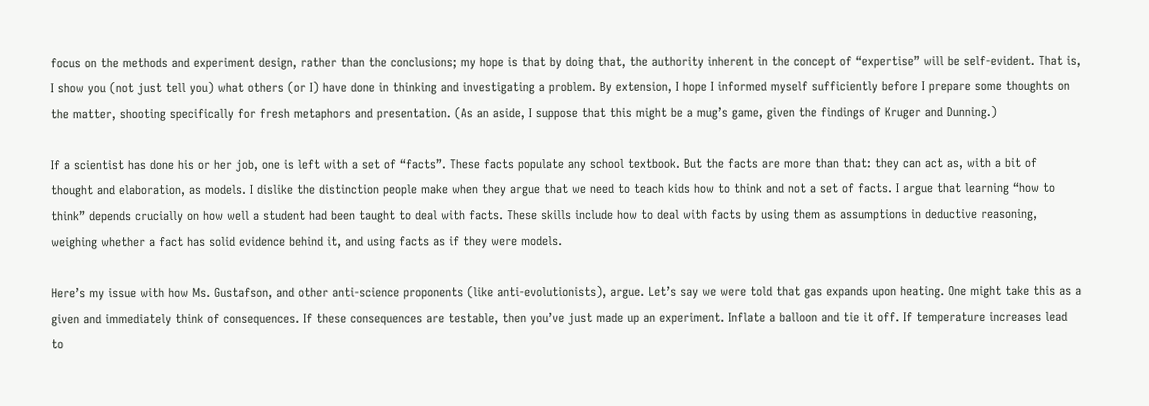focus on the methods and experiment design, rather than the conclusions; my hope is that by doing that, the authority inherent in the concept of “expertise” will be self-evident. That is, I show you (not just tell you) what others (or I) have done in thinking and investigating a problem. By extension, I hope I informed myself sufficiently before I prepare some thoughts on the matter, shooting specifically for fresh metaphors and presentation. (As an aside, I suppose that this might be a mug’s game, given the findings of Kruger and Dunning.)

If a scientist has done his or her job, one is left with a set of “facts”. These facts populate any school textbook. But the facts are more than that: they can act as, with a bit of thought and elaboration, as models. I dislike the distinction people make when they argue that we need to teach kids how to think and not a set of facts. I argue that learning “how to think” depends crucially on how well a student had been taught to deal with facts. These skills include how to deal with facts by using them as assumptions in deductive reasoning, weighing whether a fact has solid evidence behind it, and using facts as if they were models.

Here’s my issue with how Ms. Gustafson, and other anti-science proponents (like anti-evolutionists), argue. Let’s say we were told that gas expands upon heating. One might take this as a given and immediately think of consequences. If these consequences are testable, then you’ve just made up an experiment. Inflate a balloon and tie it off. If temperature increases lead to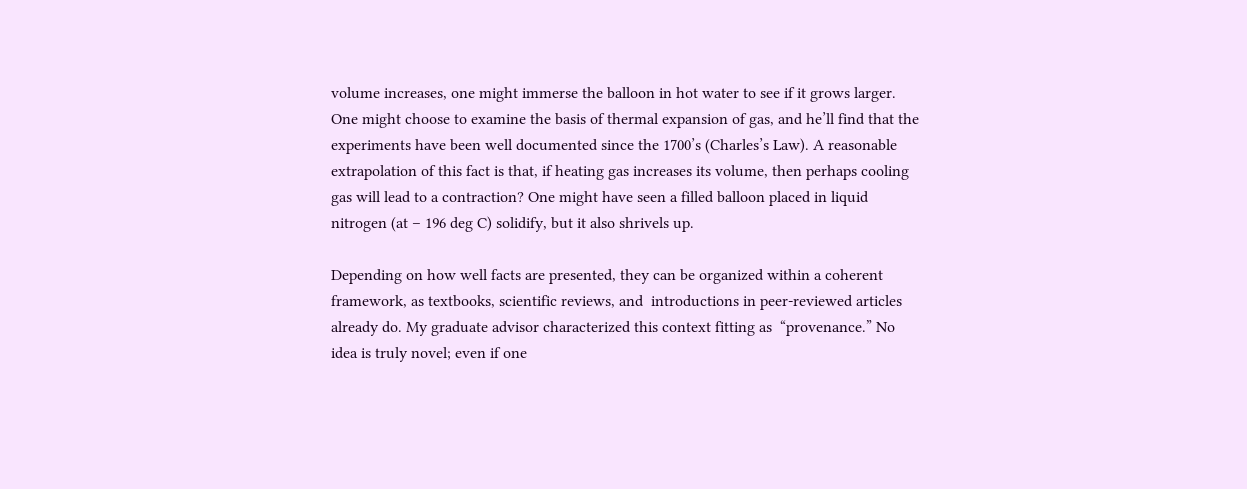volume increases, one might immerse the balloon in hot water to see if it grows larger. One might choose to examine the basis of thermal expansion of gas, and he’ll find that the experiments have been well documented since the 1700’s (Charles’s Law). A reasonable extrapolation of this fact is that, if heating gas increases its volume, then perhaps cooling gas will lead to a contraction? One might have seen a filled balloon placed in liquid nitrogen (at – 196 deg C) solidify, but it also shrivels up.

Depending on how well facts are presented, they can be organized within a coherent framework, as textbooks, scientific reviews, and  introductions in peer-reviewed articles already do. My graduate advisor characterized this context fitting as  “provenance.” No idea is truly novel; even if one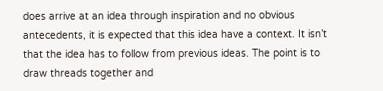does arrive at an idea through inspiration and no obvious antecedents, it is expected that this idea have a context. It isn’t that the idea has to follow from previous ideas. The point is to draw threads together and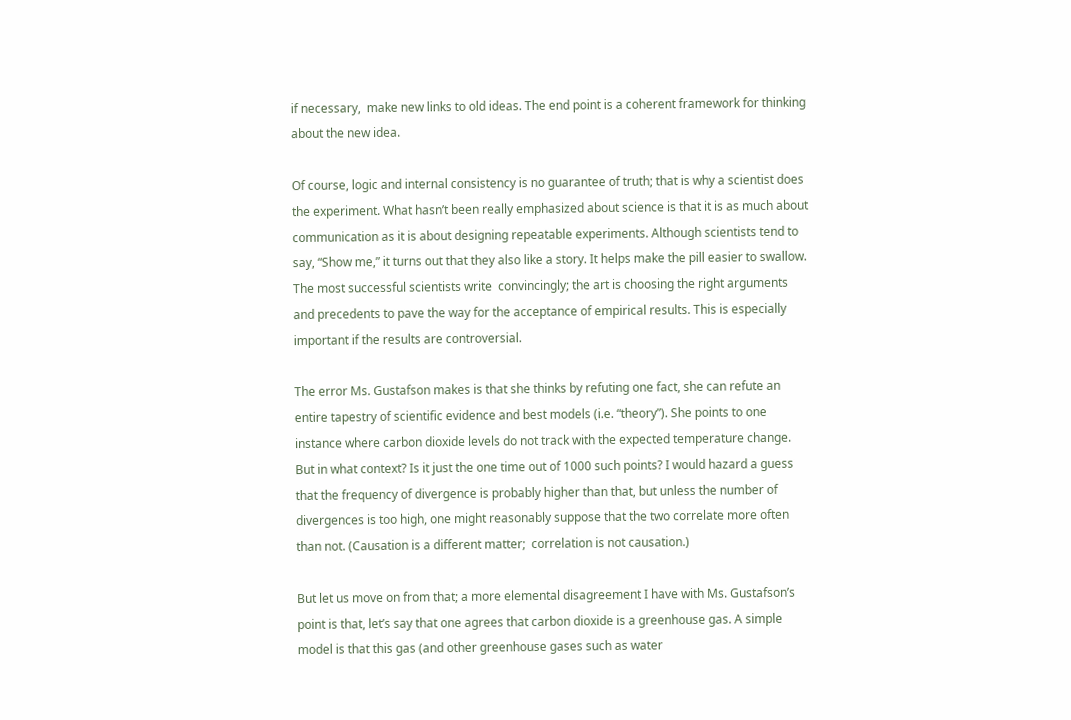if necessary,  make new links to old ideas. The end point is a coherent framework for thinking about the new idea.

Of course, logic and internal consistency is no guarantee of truth; that is why a scientist does the experiment. What hasn’t been really emphasized about science is that it is as much about communication as it is about designing repeatable experiments. Although scientists tend to say, “Show me,” it turns out that they also like a story. It helps make the pill easier to swallow. The most successful scientists write  convincingly; the art is choosing the right arguments and precedents to pave the way for the acceptance of empirical results. This is especially important if the results are controversial.

The error Ms. Gustafson makes is that she thinks by refuting one fact, she can refute an entire tapestry of scientific evidence and best models (i.e. “theory”). She points to one instance where carbon dioxide levels do not track with the expected temperature change. But in what context? Is it just the one time out of 1000 such points? I would hazard a guess that the frequency of divergence is probably higher than that, but unless the number of divergences is too high, one might reasonably suppose that the two correlate more often than not. (Causation is a different matter;  correlation is not causation.)

But let us move on from that; a more elemental disagreement I have with Ms. Gustafson’s point is that, let’s say that one agrees that carbon dioxide is a greenhouse gas. A simple model is that this gas (and other greenhouse gases such as water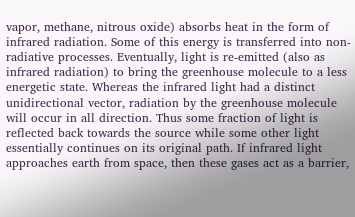vapor, methane, nitrous oxide) absorbs heat in the form of infrared radiation. Some of this energy is transferred into non-radiative processes. Eventually, light is re-emitted (also as infrared radiation) to bring the greenhouse molecule to a less energetic state. Whereas the infrared light had a distinct unidirectional vector, radiation by the greenhouse molecule will occur in all direction. Thus some fraction of light is reflected back towards the source while some other light essentially continues on its original path. If infrared light approaches earth from space, then these gases act as a barrier,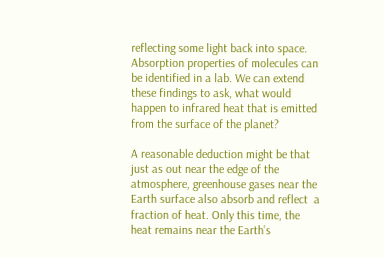reflecting some light back into space. Absorption properties of molecules can be identified in a lab. We can extend these findings to ask, what would happen to infrared heat that is emitted from the surface of the planet?

A reasonable deduction might be that just as out near the edge of the atmosphere, greenhouse gases near the Earth surface also absorb and reflect  a  fraction of heat. Only this time, the heat remains near the Earth’s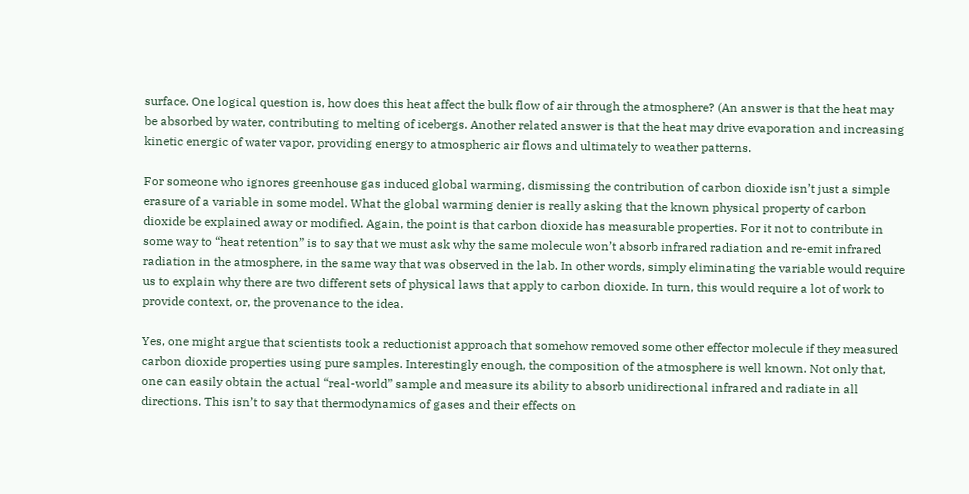surface. One logical question is, how does this heat affect the bulk flow of air through the atmosphere? (An answer is that the heat may be absorbed by water, contributing to melting of icebergs. Another related answer is that the heat may drive evaporation and increasing kinetic energic of water vapor, providing energy to atmospheric air flows and ultimately to weather patterns.

For someone who ignores greenhouse gas induced global warming, dismissing the contribution of carbon dioxide isn’t just a simple erasure of a variable in some model. What the global warming denier is really asking that the known physical property of carbon dioxide be explained away or modified. Again, the point is that carbon dioxide has measurable properties. For it not to contribute in some way to “heat retention” is to say that we must ask why the same molecule won’t absorb infrared radiation and re-emit infrared radiation in the atmosphere, in the same way that was observed in the lab. In other words, simply eliminating the variable would require us to explain why there are two different sets of physical laws that apply to carbon dioxide. In turn, this would require a lot of work to provide context, or, the provenance to the idea.

Yes, one might argue that scientists took a reductionist approach that somehow removed some other effector molecule if they measured carbon dioxide properties using pure samples. Interestingly enough, the composition of the atmosphere is well known. Not only that, one can easily obtain the actual “real-world” sample and measure its ability to absorb unidirectional infrared and radiate in all directions. This isn’t to say that thermodynamics of gases and their effects on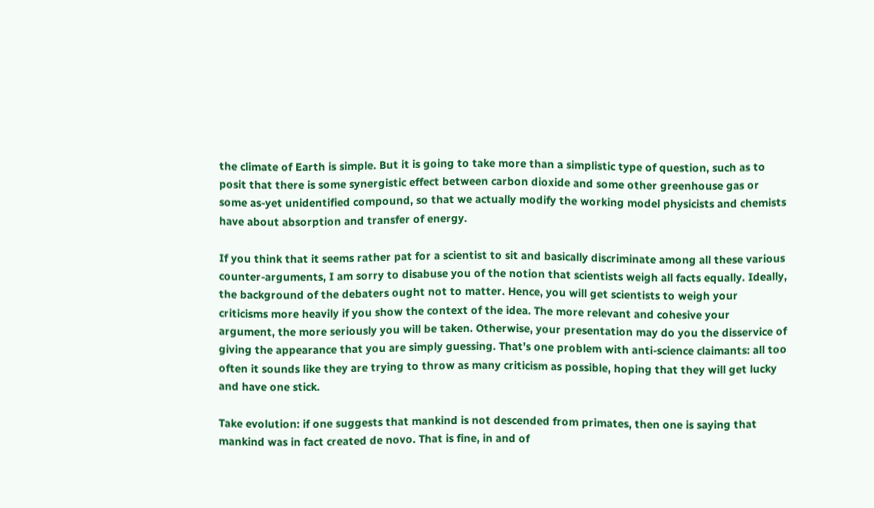the climate of Earth is simple. But it is going to take more than a simplistic type of question, such as to posit that there is some synergistic effect between carbon dioxide and some other greenhouse gas or some as-yet unidentified compound, so that we actually modify the working model physicists and chemists have about absorption and transfer of energy.

If you think that it seems rather pat for a scientist to sit and basically discriminate among all these various counter-arguments, I am sorry to disabuse you of the notion that scientists weigh all facts equally. Ideally, the background of the debaters ought not to matter. Hence, you will get scientists to weigh your criticisms more heavily if you show the context of the idea. The more relevant and cohesive your argument, the more seriously you will be taken. Otherwise, your presentation may do you the disservice of giving the appearance that you are simply guessing. That’s one problem with anti-science claimants: all too often it sounds like they are trying to throw as many criticism as possible, hoping that they will get lucky and have one stick.

Take evolution: if one suggests that mankind is not descended from primates, then one is saying that mankind was in fact created de novo. That is fine, in and of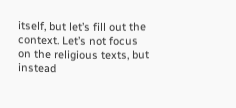itself, but let’s fill out the context. Let’s not focus on the religious texts, but instead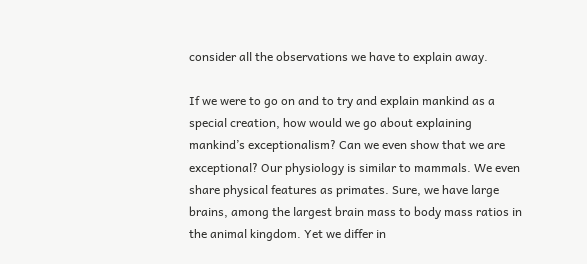consider all the observations we have to explain away.

If we were to go on and to try and explain mankind as a special creation, how would we go about explaining mankind’s exceptionalism? Can we even show that we are exceptional? Our physiology is similar to mammals. We even share physical features as primates. Sure, we have large brains, among the largest brain mass to body mass ratios in the animal kingdom. Yet we differ in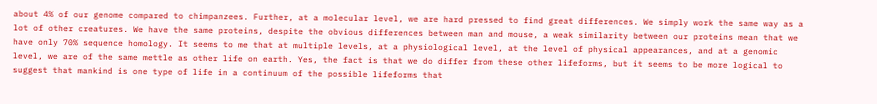about 4% of our genome compared to chimpanzees. Further, at a molecular level, we are hard pressed to find great differences. We simply work the same way as a lot of other creatures. We have the same proteins, despite the obvious differences between man and mouse, a weak similarity between our proteins mean that we have only 70% sequence homology. It seems to me that at multiple levels, at a physiological level, at the level of physical appearances, and at a genomic level, we are of the same mettle as other life on earth. Yes, the fact is that we do differ from these other lifeforms, but it seems to be more logical to suggest that mankind is one type of life in a continuum of the possible lifeforms that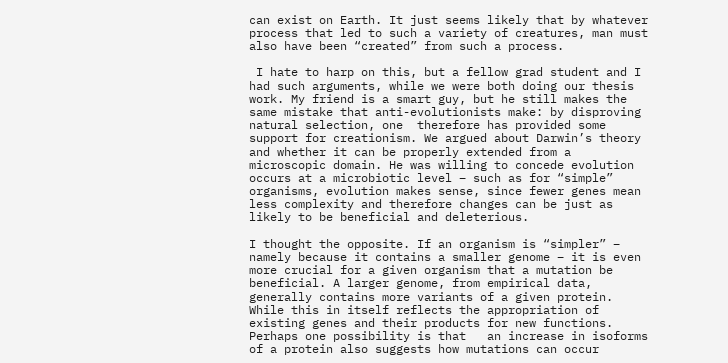can exist on Earth. It just seems likely that by whatever process that led to such a variety of creatures, man must also have been “created” from such a process.

 I hate to harp on this, but a fellow grad student and I had such arguments, while we were both doing our thesis work. My friend is a smart guy, but he still makes the same mistake that anti-evolutionists make: by disproving natural selection, one  therefore has provided some support for creationism. We argued about Darwin’s theory and whether it can be properly extended from a microscopic domain. He was willing to concede evolution occurs at a microbiotic level – such as for “simple” organisms, evolution makes sense, since fewer genes mean less complexity and therefore changes can be just as likely to be beneficial and deleterious.

I thought the opposite. If an organism is “simpler” – namely because it contains a smaller genome – it is even more crucial for a given organism that a mutation be beneficial. A larger genome, from empirical data, generally contains more variants of a given protein. While this in itself reflects the appropriation of existing genes and their products for new functions. Perhaps one possibility is that   an increase in isoforms of a protein also suggests how mutations can occur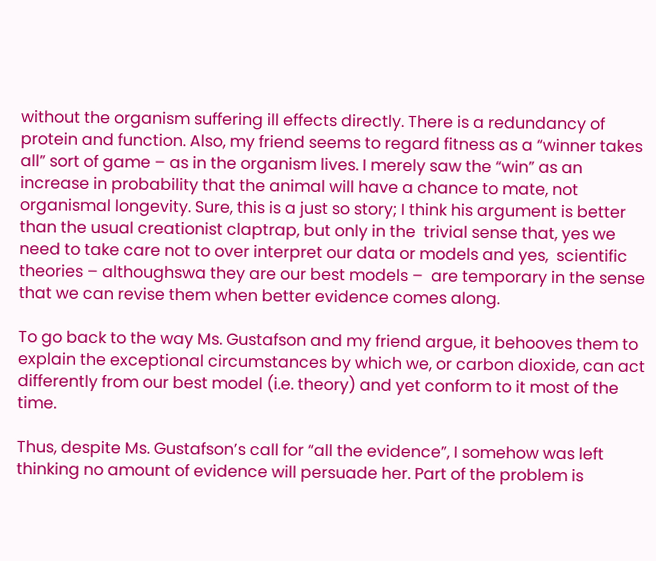without the organism suffering ill effects directly. There is a redundancy of protein and function. Also, my friend seems to regard fitness as a “winner takes all” sort of game – as in the organism lives. I merely saw the “win” as an increase in probability that the animal will have a chance to mate, not organismal longevity. Sure, this is a just so story; I think his argument is better than the usual creationist claptrap, but only in the  trivial sense that, yes we need to take care not to over interpret our data or models and yes,  scientific theories – althoughswa they are our best models –  are temporary in the sense that we can revise them when better evidence comes along.

To go back to the way Ms. Gustafson and my friend argue, it behooves them to explain the exceptional circumstances by which we, or carbon dioxide, can act differently from our best model (i.e. theory) and yet conform to it most of the time.

Thus, despite Ms. Gustafson’s call for “all the evidence”, I somehow was left thinking no amount of evidence will persuade her. Part of the problem is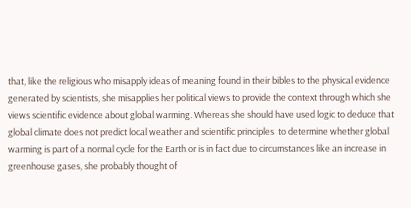that, like the religious who misapply ideas of meaning found in their bibles to the physical evidence generated by scientists, she misapplies her political views to provide the context through which she views scientific evidence about global warming. Whereas she should have used logic to deduce that global climate does not predict local weather and scientific principles  to determine whether global warming is part of a normal cycle for the Earth or is in fact due to circumstances like an increase in greenhouse gases, she probably thought of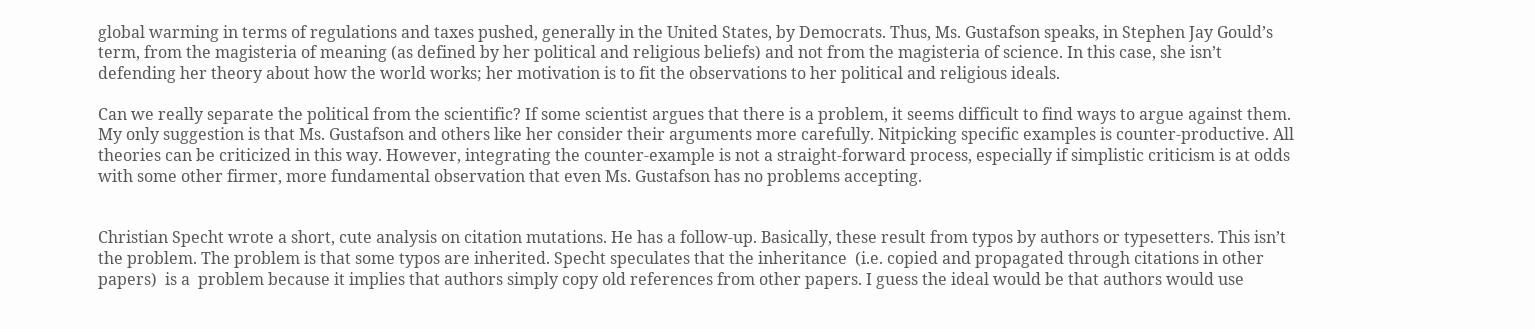global warming in terms of regulations and taxes pushed, generally in the United States, by Democrats. Thus, Ms. Gustafson speaks, in Stephen Jay Gould’s term, from the magisteria of meaning (as defined by her political and religious beliefs) and not from the magisteria of science. In this case, she isn’t defending her theory about how the world works; her motivation is to fit the observations to her political and religious ideals.

Can we really separate the political from the scientific? If some scientist argues that there is a problem, it seems difficult to find ways to argue against them. My only suggestion is that Ms. Gustafson and others like her consider their arguments more carefully. Nitpicking specific examples is counter-productive. All theories can be criticized in this way. However, integrating the counter-example is not a straight-forward process, especially if simplistic criticism is at odds with some other firmer, more fundamental observation that even Ms. Gustafson has no problems accepting.


Christian Specht wrote a short, cute analysis on citation mutations. He has a follow-up. Basically, these result from typos by authors or typesetters. This isn’t the problem. The problem is that some typos are inherited. Specht speculates that the inheritance  (i.e. copied and propagated through citations in other papers)  is a  problem because it implies that authors simply copy old references from other papers. I guess the ideal would be that authors would use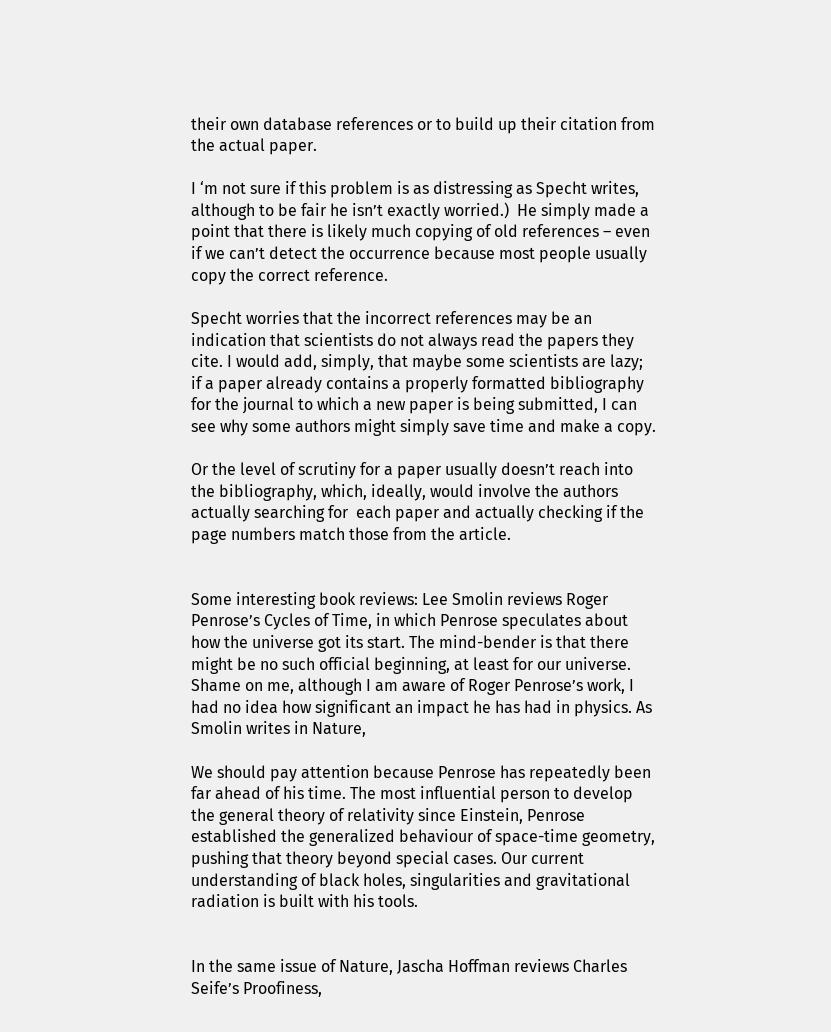their own database references or to build up their citation from the actual paper.

I ‘m not sure if this problem is as distressing as Specht writes, although to be fair he isn’t exactly worried.)  He simply made a point that there is likely much copying of old references – even if we can’t detect the occurrence because most people usually copy the correct reference.

Specht worries that the incorrect references may be an indication that scientists do not always read the papers they cite. I would add, simply, that maybe some scientists are lazy; if a paper already contains a properly formatted bibliography for the journal to which a new paper is being submitted, I can see why some authors might simply save time and make a copy.

Or the level of scrutiny for a paper usually doesn’t reach into the bibliography, which, ideally, would involve the authors actually searching for  each paper and actually checking if the page numbers match those from the article.


Some interesting book reviews: Lee Smolin reviews Roger Penrose’s Cycles of Time, in which Penrose speculates about how the universe got its start. The mind-bender is that there might be no such official beginning, at least for our universe. Shame on me, although I am aware of Roger Penrose’s work, I had no idea how significant an impact he has had in physics. As Smolin writes in Nature,

We should pay attention because Penrose has repeatedly been far ahead of his time. The most influential person to develop the general theory of relativity since Einstein, Penrose established the generalized behaviour of space-time geometry, pushing that theory beyond special cases. Our current understanding of black holes, singularities and gravitational radiation is built with his tools.


In the same issue of Nature, Jascha Hoffman reviews Charles Seife’s Proofiness,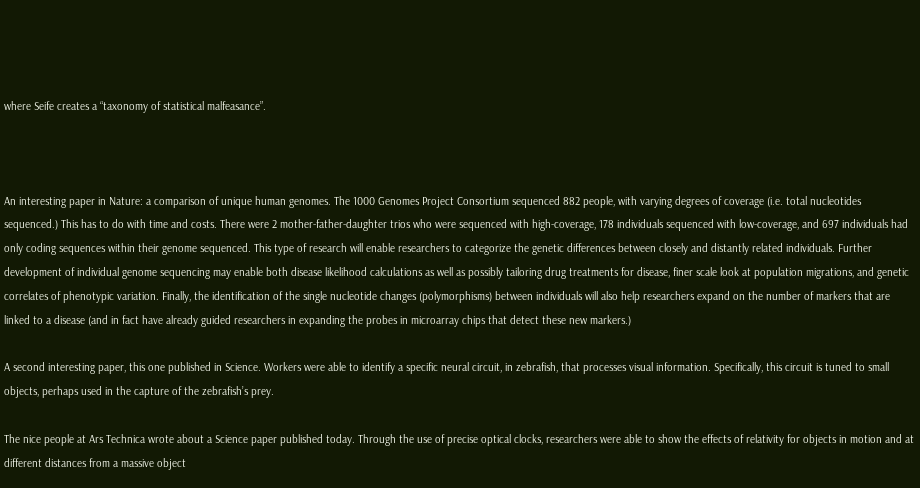where Seife creates a “taxonomy of statistical malfeasance”.



An interesting paper in Nature: a comparison of unique human genomes. The 1000 Genomes Project Consortium sequenced 882 people, with varying degrees of coverage (i.e. total nucleotides sequenced.) This has to do with time and costs. There were 2 mother-father-daughter trios who were sequenced with high-coverage, 178 individuals sequenced with low-coverage, and 697 individuals had only coding sequences within their genome sequenced. This type of research will enable researchers to categorize the genetic differences between closely and distantly related individuals. Further development of individual genome sequencing may enable both disease likelihood calculations as well as possibly tailoring drug treatments for disease, finer scale look at population migrations, and genetic correlates of phenotypic variation. Finally, the identification of the single nucleotide changes (polymorphisms) between individuals will also help researchers expand on the number of markers that are linked to a disease (and in fact have already guided researchers in expanding the probes in microarray chips that detect these new markers.)

A second interesting paper, this one published in Science. Workers were able to identify a specific neural circuit, in zebrafish, that processes visual information. Specifically, this circuit is tuned to small objects, perhaps used in the capture of the zebrafish’s prey.

The nice people at Ars Technica wrote about a Science paper published today. Through the use of precise optical clocks, researchers were able to show the effects of relativity for objects in motion and at different distances from a massive object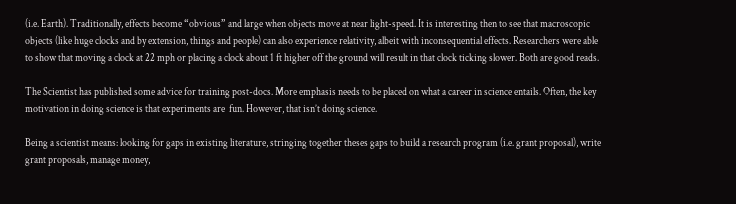(i.e. Earth). Traditionally, effects become “obvious” and large when objects move at near light-speed. It is interesting then to see that macroscopic objects (like huge clocks and by extension, things and people) can also experience relativity, albeit with inconsequential effects. Researchers were able to show that moving a clock at 22 mph or placing a clock about 1 ft higher off the ground will result in that clock ticking slower. Both are good reads.

The Scientist has published some advice for training post-docs. More emphasis needs to be placed on what a career in science entails. Often, the key motivation in doing science is that experiments are  fun. However, that isn’t doing science.

Being a scientist means: looking for gaps in existing literature, stringing together theses gaps to build a research program (i.e. grant proposal), write grant proposals, manage money,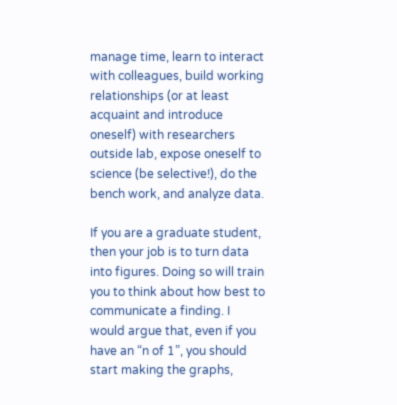manage time, learn to interact with colleagues, build working relationships (or at least acquaint and introduce oneself) with researchers outside lab, expose oneself to science (be selective!), do the bench work, and analyze data.

If you are a graduate student, then your job is to turn data into figures. Doing so will train you to think about how best to communicate a finding. I would argue that, even if you have an “n of 1”, you should start making the graphs,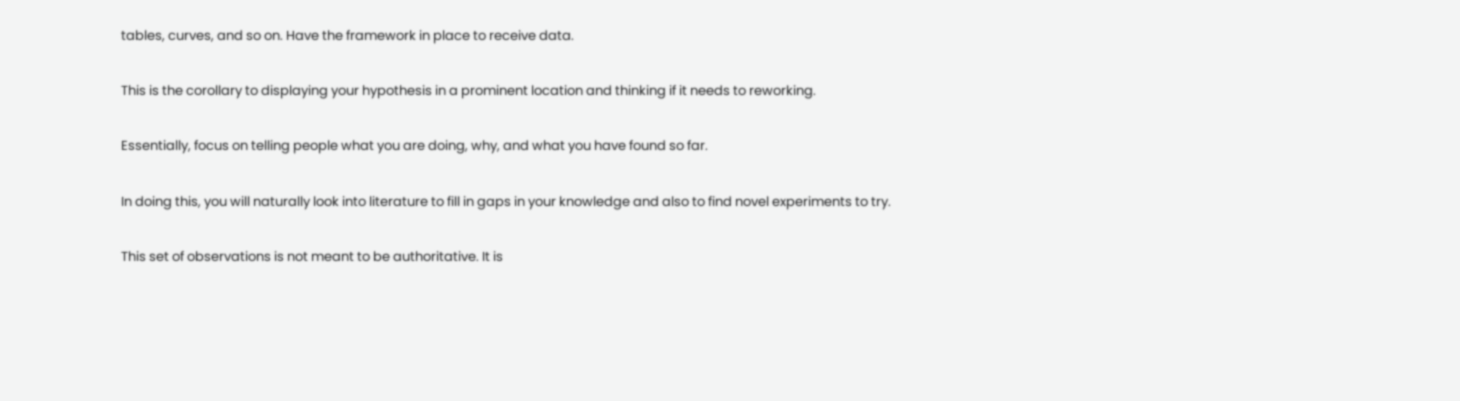tables, curves, and so on. Have the framework in place to receive data.

This is the corollary to displaying your hypothesis in a prominent location and thinking if it needs to reworking.

Essentially, focus on telling people what you are doing, why, and what you have found so far.

In doing this, you will naturally look into literature to fill in gaps in your knowledge and also to find novel experiments to try.

This set of observations is not meant to be authoritative. It is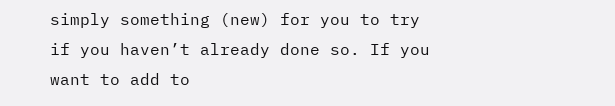simply something (new) for you to try if you haven’t already done so. If you want to add to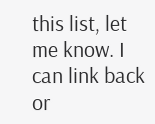this list, let me know. I can link back or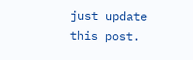just update this post.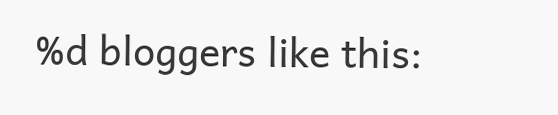%d bloggers like this: